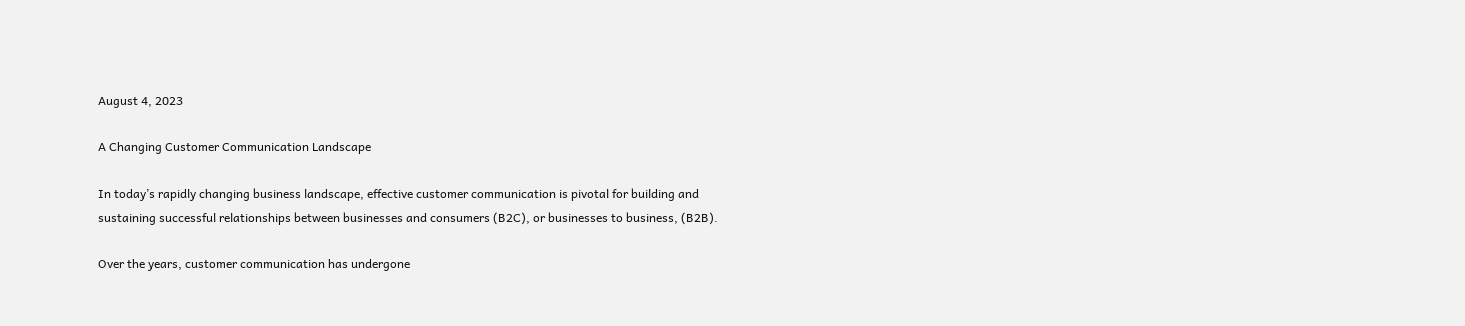August 4, 2023

A Changing Customer Communication Landscape

In today’s rapidly changing business landscape, effective customer communication is pivotal for building and sustaining successful relationships between businesses and consumers (B2C), or businesses to business, (B2B).

Over the years, customer communication has undergone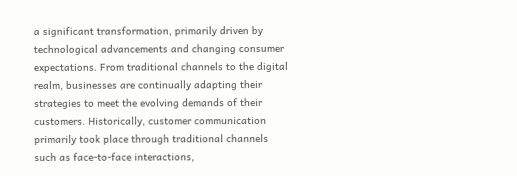a significant transformation, primarily driven by technological advancements and changing consumer expectations. From traditional channels to the digital realm, businesses are continually adapting their strategies to meet the evolving demands of their customers. Historically, customer communication primarily took place through traditional channels such as face-to-face interactions,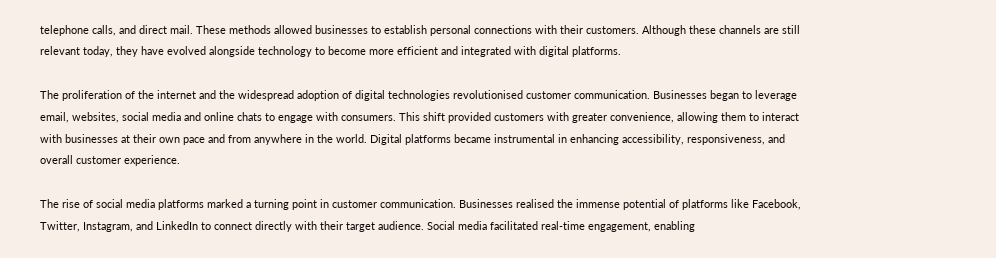telephone calls, and direct mail. These methods allowed businesses to establish personal connections with their customers. Although these channels are still relevant today, they have evolved alongside technology to become more efficient and integrated with digital platforms.

The proliferation of the internet and the widespread adoption of digital technologies revolutionised customer communication. Businesses began to leverage email, websites, social media and online chats to engage with consumers. This shift provided customers with greater convenience, allowing them to interact with businesses at their own pace and from anywhere in the world. Digital platforms became instrumental in enhancing accessibility, responsiveness, and overall customer experience.

The rise of social media platforms marked a turning point in customer communication. Businesses realised the immense potential of platforms like Facebook, Twitter, Instagram, and LinkedIn to connect directly with their target audience. Social media facilitated real-time engagement, enabling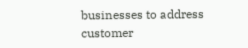businesses to address customer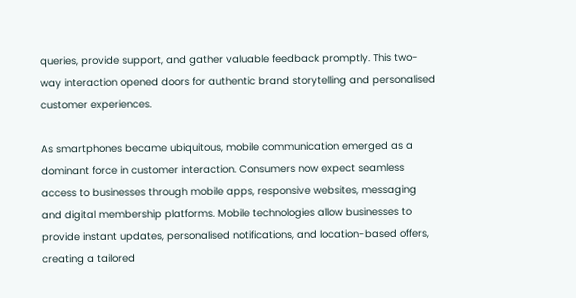queries, provide support, and gather valuable feedback promptly. This two-way interaction opened doors for authentic brand storytelling and personalised customer experiences.

As smartphones became ubiquitous, mobile communication emerged as a dominant force in customer interaction. Consumers now expect seamless access to businesses through mobile apps, responsive websites, messaging and digital membership platforms. Mobile technologies allow businesses to provide instant updates, personalised notifications, and location-based offers, creating a tailored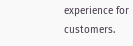experience for customers.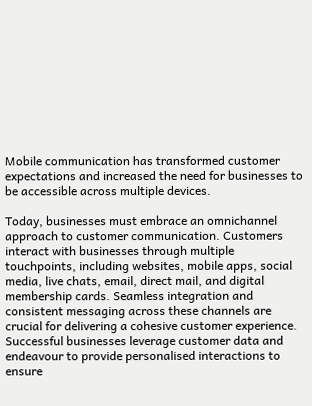Mobile communication has transformed customer expectations and increased the need for businesses to be accessible across multiple devices.

Today, businesses must embrace an omnichannel approach to customer communication. Customers interact with businesses through multiple touchpoints, including websites, mobile apps, social media, live chats, email, direct mail, and digital membership cards. Seamless integration and consistent messaging across these channels are crucial for delivering a cohesive customer experience. Successful businesses leverage customer data and endeavour to provide personalised interactions to ensure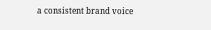a consistent brand voice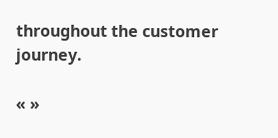throughout the customer journey.

« »